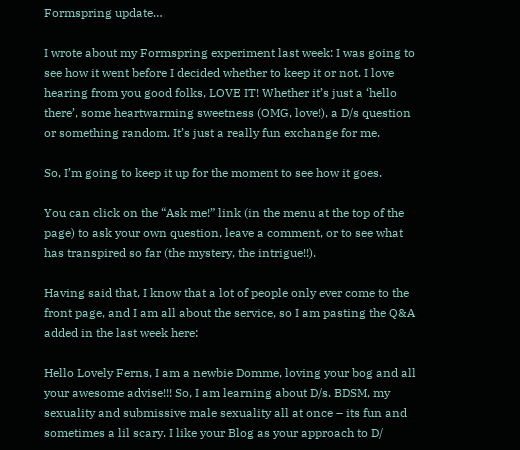Formspring update…

I wrote about my Formspring experiment last week: I was going to see how it went before I decided whether to keep it or not. I love hearing from you good folks, LOVE IT! Whether it’s just a ‘hello there’, some heartwarming sweetness (OMG, love!), a D/s question or something random. It’s just a really fun exchange for me.

So, I’m going to keep it up for the moment to see how it goes.

You can click on the “Ask me!” link (in the menu at the top of the page) to ask your own question, leave a comment, or to see what has transpired so far (the mystery, the intrigue!!).

Having said that, I know that a lot of people only ever come to the front page, and I am all about the service, so I am pasting the Q&A added in the last week here:

Hello Lovely Ferns, I am a newbie Domme, loving your bog and all your awesome advise!!! So, I am learning about D/s. BDSM, my sexuality and submissive male sexuality all at once – its fun and sometimes a lil scary. I like your Blog as your approach to D/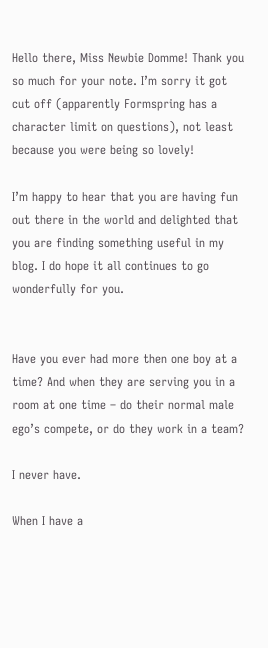Hello there, Miss Newbie Domme! Thank you so much for your note. I’m sorry it got cut off (apparently Formspring has a character limit on questions), not least because you were being so lovely!

I’m happy to hear that you are having fun out there in the world and delighted that you are finding something useful in my blog. I do hope it all continues to go wonderfully for you.


Have you ever had more then one boy at a time? And when they are serving you in a room at one time – do their normal male ego’s compete, or do they work in a team?

I never have.

When I have a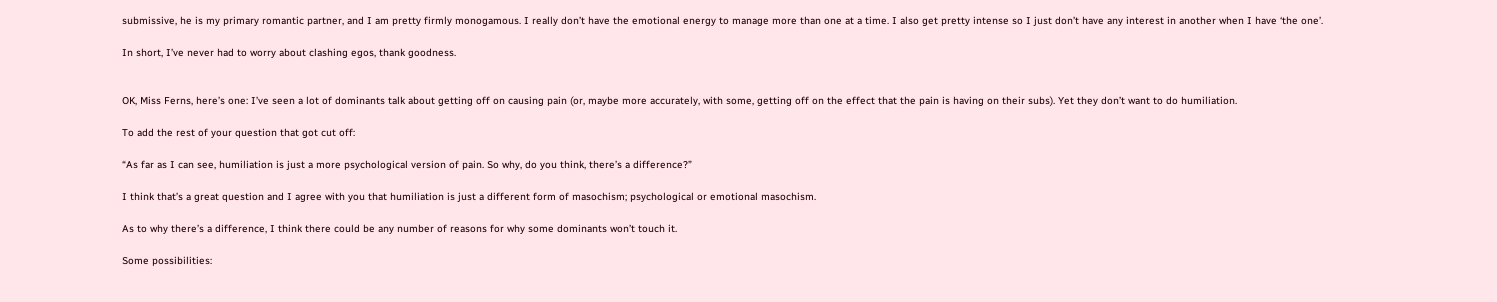submissive, he is my primary romantic partner, and I am pretty firmly monogamous. I really don’t have the emotional energy to manage more than one at a time. I also get pretty intense so I just don’t have any interest in another when I have ‘the one’.

In short, I’ve never had to worry about clashing egos, thank goodness.


OK, Miss Ferns, here’s one: I’ve seen a lot of dominants talk about getting off on causing pain (or, maybe more accurately, with some, getting off on the effect that the pain is having on their subs). Yet they don’t want to do humiliation.

To add the rest of your question that got cut off:

“As far as I can see, humiliation is just a more psychological version of pain. So why, do you think, there’s a difference?”

I think that’s a great question and I agree with you that humiliation is just a different form of masochism; psychological or emotional masochism.

As to why there’s a difference, I think there could be any number of reasons for why some dominants won’t touch it.

Some possibilities: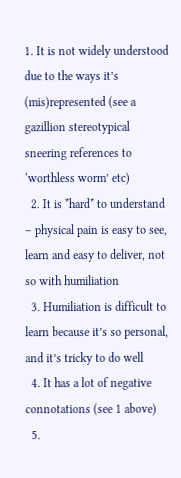1. It is not widely understood due to the ways it’s (mis)represented (see a gazillion stereotypical sneering references to ‘worthless worm’ etc)
  2. It is *hard* to understand – physical pain is easy to see, learn and easy to deliver, not so with humiliation
  3. Humiliation is difficult to learn because it’s so personal, and it’s tricky to do well
  4. It has a lot of negative connotations (see 1 above)
  5.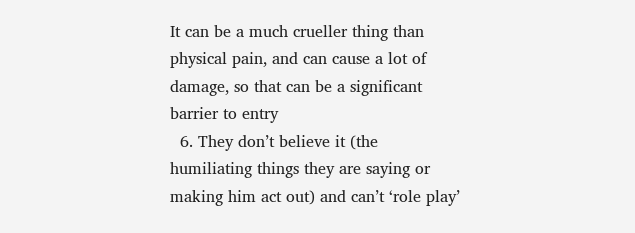It can be a much crueller thing than physical pain, and can cause a lot of damage, so that can be a significant barrier to entry
  6. They don’t believe it (the humiliating things they are saying or making him act out) and can’t ‘role play’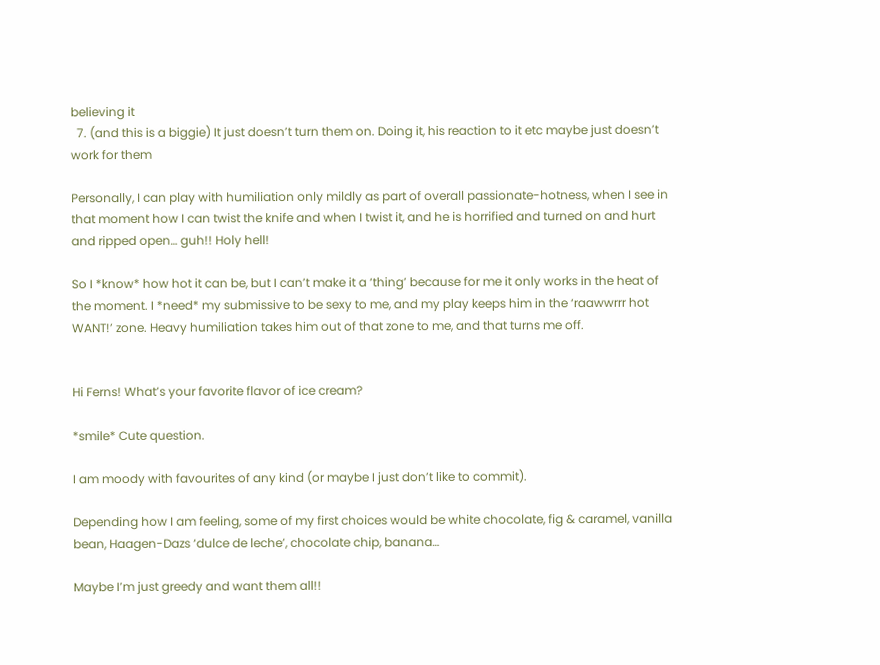believing it
  7. (and this is a biggie) It just doesn’t turn them on. Doing it, his reaction to it etc maybe just doesn’t work for them

Personally, I can play with humiliation only mildly as part of overall passionate-hotness, when I see in that moment how I can twist the knife and when I twist it, and he is horrified and turned on and hurt and ripped open… guh!! Holy hell!

So I *know* how hot it can be, but I can’t make it a ‘thing’ because for me it only works in the heat of the moment. I *need* my submissive to be sexy to me, and my play keeps him in the ‘raawwrrr hot WANT!’ zone. Heavy humiliation takes him out of that zone to me, and that turns me off.


Hi Ferns! What’s your favorite flavor of ice cream?

*smile* Cute question.

I am moody with favourites of any kind (or maybe I just don’t like to commit).

Depending how I am feeling, some of my first choices would be white chocolate, fig & caramel, vanilla bean, Haagen-Dazs ‘dulce de leche’, chocolate chip, banana…

Maybe I’m just greedy and want them all!!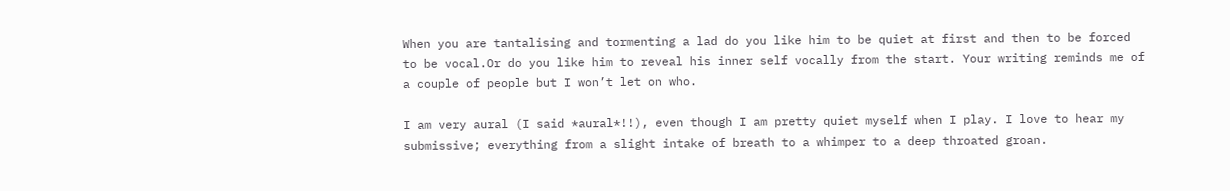When you are tantalising and tormenting a lad do you like him to be quiet at first and then to be forced to be vocal.Or do you like him to reveal his inner self vocally from the start. Your writing reminds me of a couple of people but I won’t let on who.

I am very aural (I said *aural*!!), even though I am pretty quiet myself when I play. I love to hear my submissive; everything from a slight intake of breath to a whimper to a deep throated groan.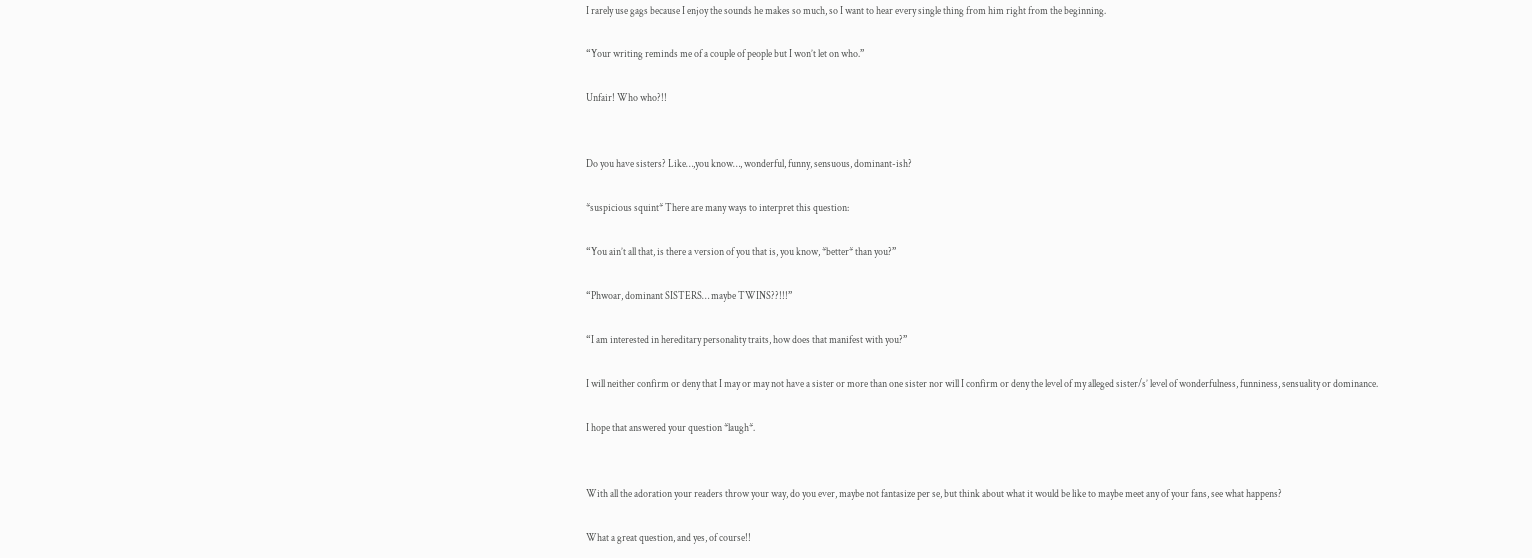I rarely use gags because I enjoy the sounds he makes so much, so I want to hear every single thing from him right from the beginning.

“Your writing reminds me of a couple of people but I won’t let on who.”

Unfair! Who who?!!


Do you have sisters? Like…,you know…, wonderful, funny, sensuous, dominant-ish?

*suspicious squint* There are many ways to interpret this question:

“You ain’t all that, is there a version of you that is, you know, *better* than you?”

“Phwoar, dominant SISTERS… maybe TWINS??!!!”

“I am interested in hereditary personality traits, how does that manifest with you?”

I will neither confirm or deny that I may or may not have a sister or more than one sister nor will I confirm or deny the level of my alleged sister/s’ level of wonderfulness, funniness, sensuality or dominance.

I hope that answered your question *laugh*.


With all the adoration your readers throw your way, do you ever, maybe not fantasize per se, but think about what it would be like to maybe meet any of your fans, see what happens?

What a great question, and yes, of course!!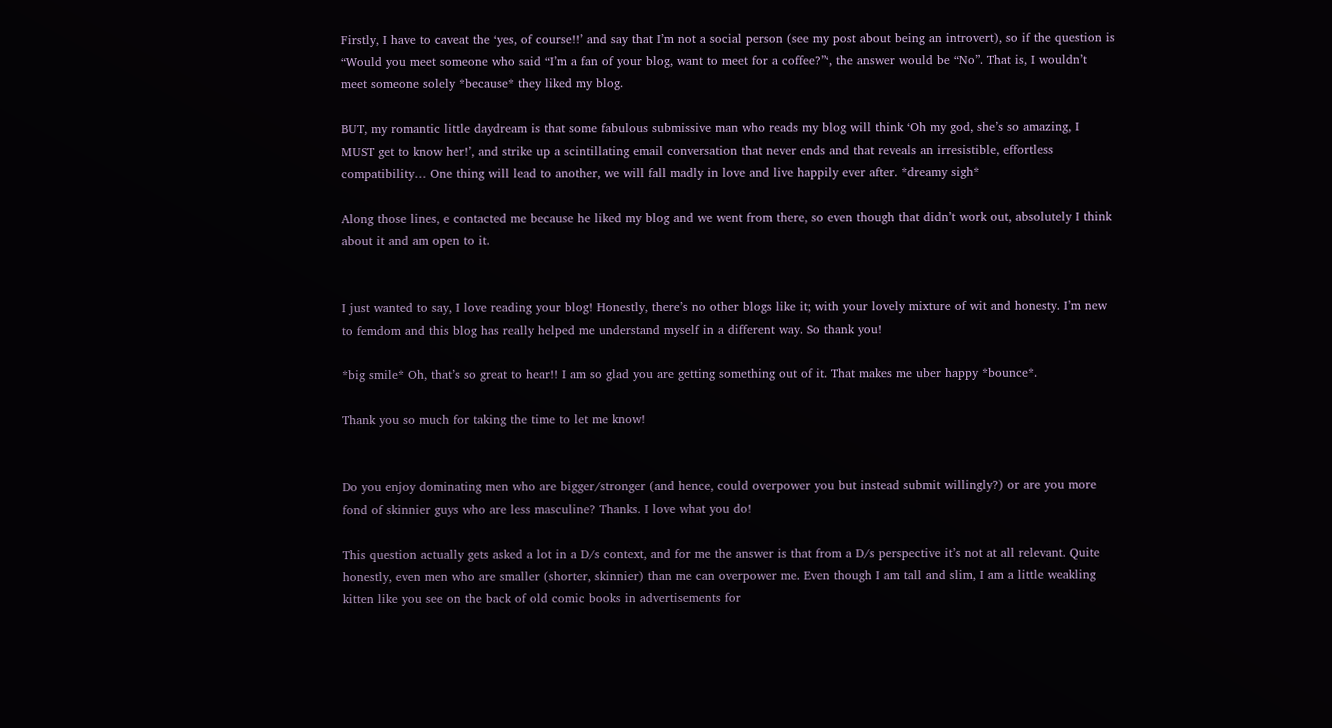Firstly, I have to caveat the ‘yes, of course!!’ and say that I’m not a social person (see my post about being an introvert), so if the question is “Would you meet someone who said “I’m a fan of your blog, want to meet for a coffee?”‘, the answer would be “No”. That is, I wouldn’t meet someone solely *because* they liked my blog.

BUT, my romantic little daydream is that some fabulous submissive man who reads my blog will think ‘Oh my god, she’s so amazing, I MUST get to know her!’, and strike up a scintillating email conversation that never ends and that reveals an irresistible, effortless compatibility… One thing will lead to another, we will fall madly in love and live happily ever after. *dreamy sigh*

Along those lines, e contacted me because he liked my blog and we went from there, so even though that didn’t work out, absolutely I think about it and am open to it.


I just wanted to say, I love reading your blog! Honestly, there’s no other blogs like it; with your lovely mixture of wit and honesty. I’m new to femdom and this blog has really helped me understand myself in a different way. So thank you!

*big smile* Oh, that’s so great to hear!! I am so glad you are getting something out of it. That makes me uber happy *bounce*.

Thank you so much for taking the time to let me know!


Do you enjoy dominating men who are bigger/stronger (and hence, could overpower you but instead submit willingly?) or are you more fond of skinnier guys who are less masculine? Thanks. I love what you do!

This question actually gets asked a lot in a D/s context, and for me the answer is that from a D/s perspective it’s not at all relevant. Quite honestly, even men who are smaller (shorter, skinnier) than me can overpower me. Even though I am tall and slim, I am a little weakling kitten like you see on the back of old comic books in advertisements for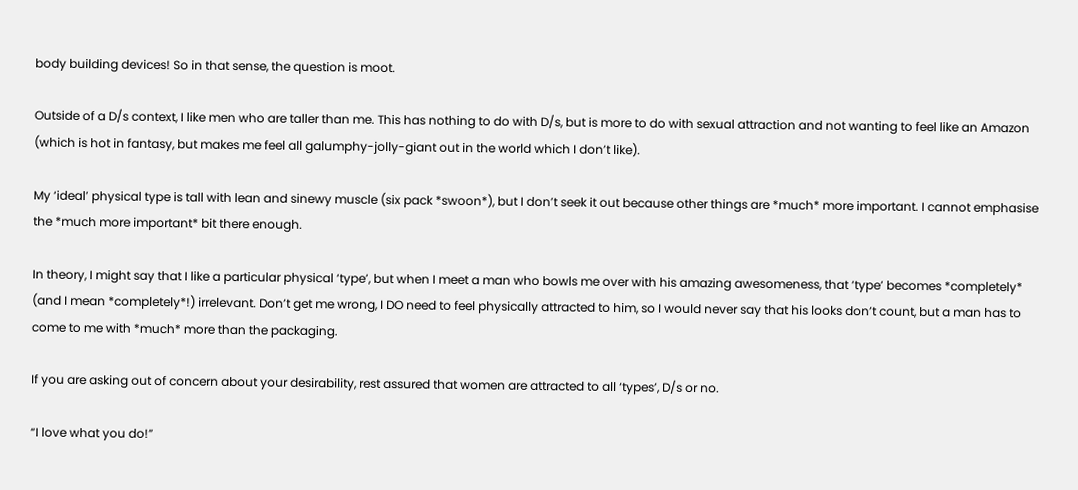body building devices! So in that sense, the question is moot.

Outside of a D/s context, I like men who are taller than me. This has nothing to do with D/s, but is more to do with sexual attraction and not wanting to feel like an Amazon (which is hot in fantasy, but makes me feel all galumphy-jolly-giant out in the world which I don’t like).

My ‘ideal’ physical type is tall with lean and sinewy muscle (six pack *swoon*), but I don’t seek it out because other things are *much* more important. I cannot emphasise the *much more important* bit there enough.

In theory, I might say that I like a particular physical ‘type’, but when I meet a man who bowls me over with his amazing awesomeness, that ‘type’ becomes *completely* (and I mean *completely*!) irrelevant. Don’t get me wrong, I DO need to feel physically attracted to him, so I would never say that his looks don’t count, but a man has to come to me with *much* more than the packaging.

If you are asking out of concern about your desirability, rest assured that women are attracted to all ‘types’, D/s or no.

“I love what you do!”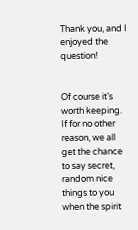Thank you, and I enjoyed the question!


Of course it’s worth keeping. If for no other reason, we all get the chance to say secret, random nice things to you when the spirit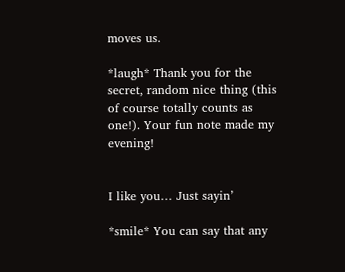moves us.

*laugh* Thank you for the secret, random nice thing (this of course totally counts as one!). Your fun note made my evening!


I like you… Just sayin’

*smile* You can say that any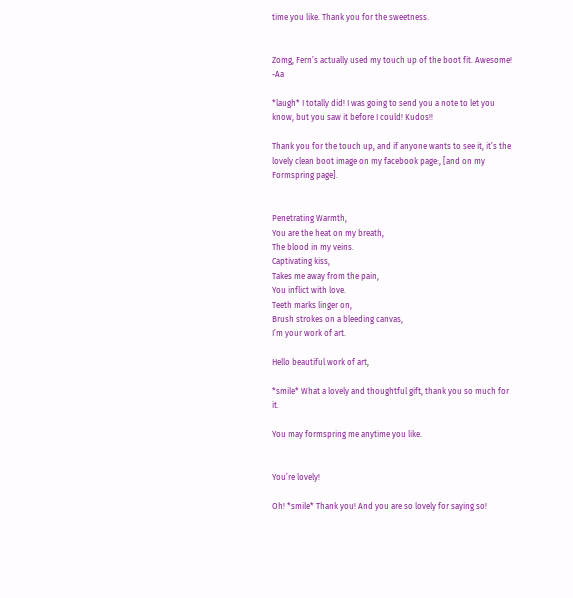time you like. Thank you for the sweetness.


Zomg, Fern’s actually used my touch up of the boot fit. Awesome! -Aa

*laugh* I totally did! I was going to send you a note to let you know, but you saw it before I could! Kudos!!

Thank you for the touch up, and if anyone wants to see it, it’s the lovely clean boot image on my facebook page:, [and on my Formspring page].


Penetrating Warmth,
You are the heat on my breath,
The blood in my veins.
Captivating kiss,
Takes me away from the pain,
You inflict with love.
Teeth marks linger on,
Brush strokes on a bleeding canvas,
I’m your work of art.

Hello beautiful work of art,

*smile* What a lovely and thoughtful gift, thank you so much for it.

You may formspring me anytime you like.


You’re lovely!

Oh! *smile* Thank you! And you are so lovely for saying so!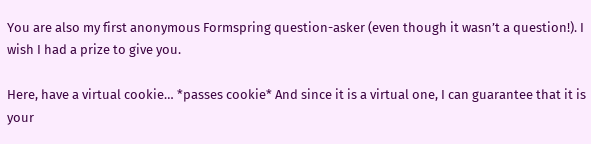You are also my first anonymous Formspring question-asker (even though it wasn’t a question!). I wish I had a prize to give you.

Here, have a virtual cookie… *passes cookie* And since it is a virtual one, I can guarantee that it is your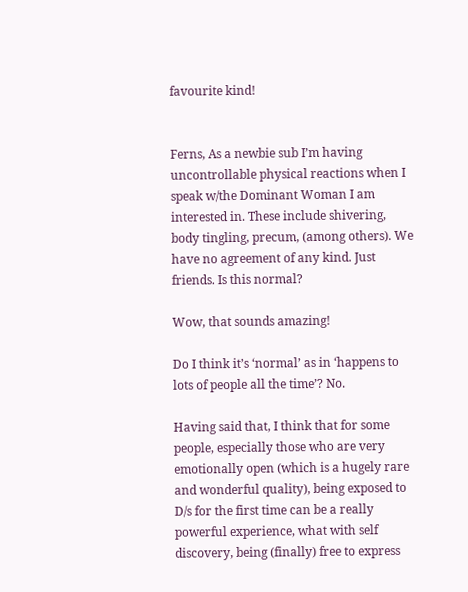favourite kind!


Ferns, As a newbie sub I’m having uncontrollable physical reactions when I speak w/the Dominant Woman I am interested in. These include shivering, body tingling, precum, (among others). We have no agreement of any kind. Just friends. Is this normal?

Wow, that sounds amazing!

Do I think it’s ‘normal’ as in ‘happens to lots of people all the time’? No.

Having said that, I think that for some people, especially those who are very emotionally open (which is a hugely rare and wonderful quality), being exposed to D/s for the first time can be a really powerful experience, what with self discovery, being (finally) free to express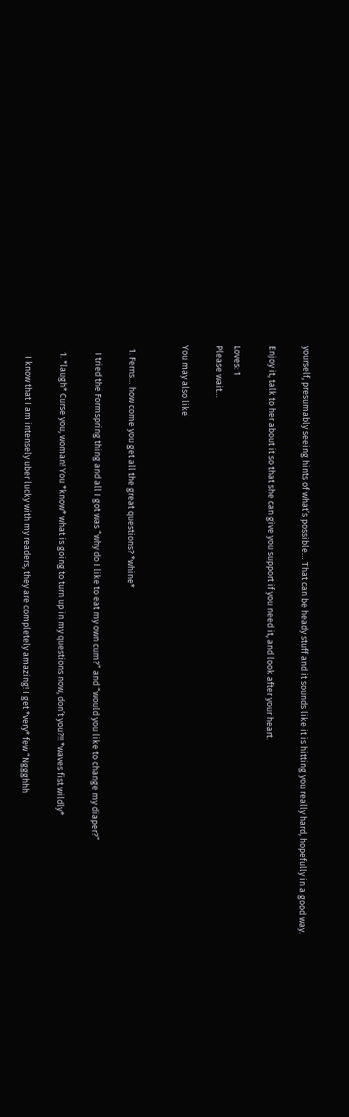yourself, presumably seeing hints of what’s possible… That can be heady stuff and it sounds like it is hitting you really hard, hopefully in a good way.

Enjoy it, talk to her about it so that she can give you support if you need it, and look after your heart.

Loves: 1
Please wait…

You may also like


  1. Ferns… how come you get all the great questions? *whine*

    I tried the Formspring thing and all I got was “why do I like to eat my own cum?” and “would you like to change my diaper?”

    1. *laugh* Curse you, woman! You *know* what is going to turn up in my questions now, don’t you?!! *waves fist wildly*

      I know that I am intensely uber lucky with my readers, they are completely amazing! I get *very* few “Nggghhh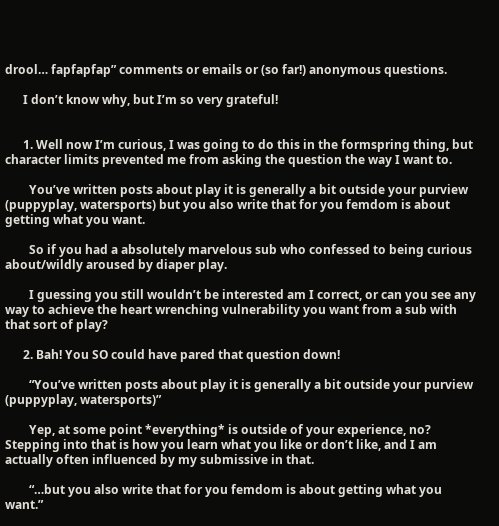drool… fapfapfap” comments or emails or (so far!) anonymous questions.

      I don’t know why, but I’m so very grateful!


      1. Well now I’m curious, I was going to do this in the formspring thing, but character limits prevented me from asking the question the way I want to.

        You’ve written posts about play it is generally a bit outside your purview (puppyplay, watersports) but you also write that for you femdom is about getting what you want.

        So if you had a absolutely marvelous sub who confessed to being curious about/wildly aroused by diaper play.

        I guessing you still wouldn’t be interested am I correct, or can you see any way to achieve the heart wrenching vulnerability you want from a sub with that sort of play?

      2. Bah! You SO could have pared that question down!

        “You’ve written posts about play it is generally a bit outside your purview (puppyplay, watersports)”

        Yep, at some point *everything* is outside of your experience, no? Stepping into that is how you learn what you like or don’t like, and I am actually often influenced by my submissive in that.

        “…but you also write that for you femdom is about getting what you want.”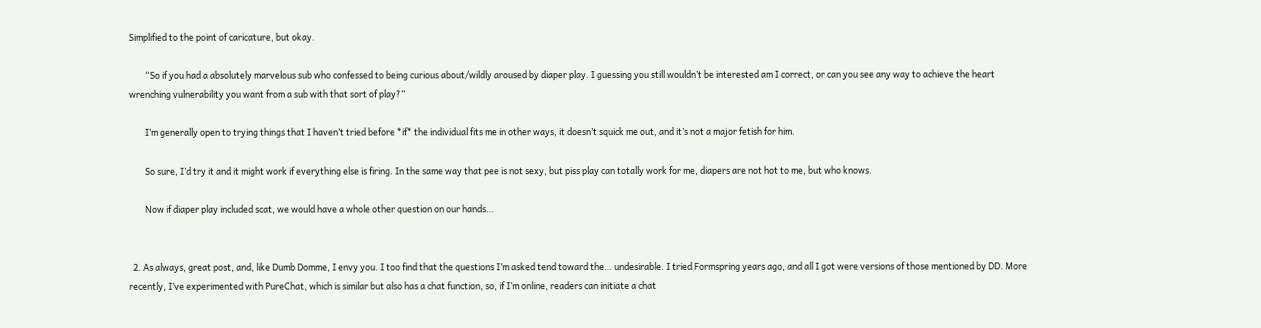Simplified to the point of caricature, but okay.

        “So if you had a absolutely marvelous sub who confessed to being curious about/wildly aroused by diaper play. I guessing you still wouldn’t be interested am I correct, or can you see any way to achieve the heart wrenching vulnerability you want from a sub with that sort of play?”

        I’m generally open to trying things that I haven’t tried before *if* the individual fits me in other ways, it doesn’t squick me out, and it’s not a major fetish for him.

        So sure, I’d try it and it might work if everything else is firing. In the same way that pee is not sexy, but piss play can totally work for me, diapers are not hot to me, but who knows.

        Now if diaper play included scat, we would have a whole other question on our hands…


  2. As always, great post, and, like Dumb Domme, I envy you. I too find that the questions I’m asked tend toward the… undesirable. I tried Formspring years ago, and all I got were versions of those mentioned by DD. More recently, I’ve experimented with PureChat, which is similar but also has a chat function, so, if I’m online, readers can initiate a chat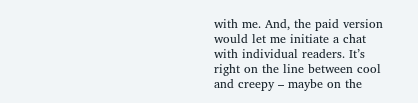with me. And, the paid version would let me initiate a chat with individual readers. It’s right on the line between cool and creepy – maybe on the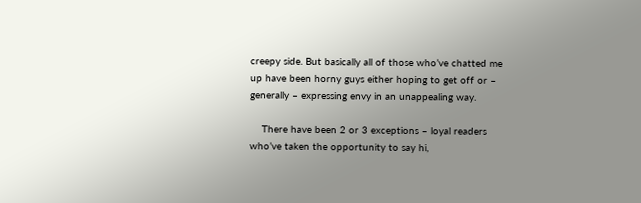creepy side. But basically all of those who’ve chatted me up have been horny guys either hoping to get off or – generally – expressing envy in an unappealing way.

    There have been 2 or 3 exceptions – loyal readers who’ve taken the opportunity to say hi,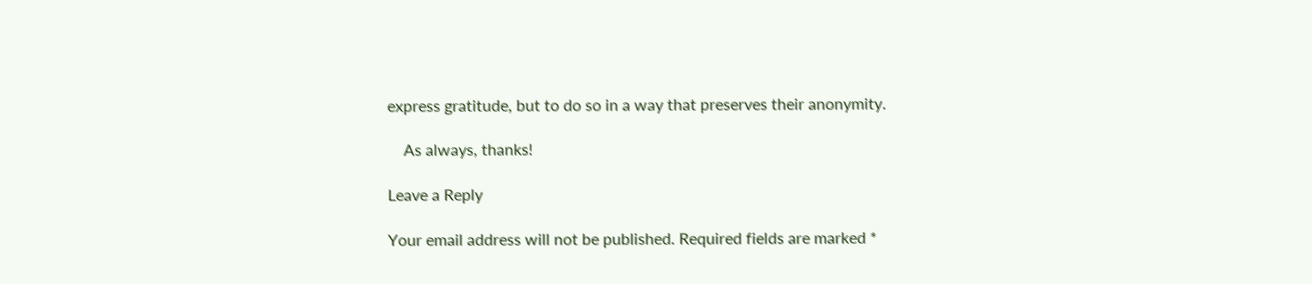express gratitude, but to do so in a way that preserves their anonymity.

    As always, thanks!

Leave a Reply

Your email address will not be published. Required fields are marked *